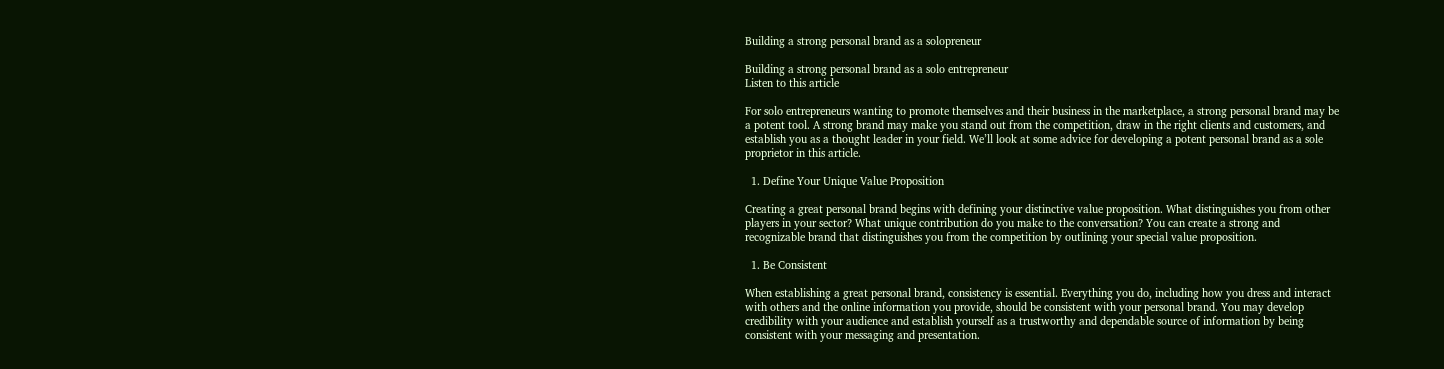Building a strong personal brand as a solopreneur

Building a strong personal brand as a solo entrepreneur
Listen to this article

For solo entrepreneurs wanting to promote themselves and their business in the marketplace, a strong personal brand may be a potent tool. A strong brand may make you stand out from the competition, draw in the right clients and customers, and establish you as a thought leader in your field. We’ll look at some advice for developing a potent personal brand as a sole proprietor in this article.

  1. Define Your Unique Value Proposition

Creating a great personal brand begins with defining your distinctive value proposition. What distinguishes you from other players in your sector? What unique contribution do you make to the conversation? You can create a strong and recognizable brand that distinguishes you from the competition by outlining your special value proposition.

  1. Be Consistent

When establishing a great personal brand, consistency is essential. Everything you do, including how you dress and interact with others and the online information you provide, should be consistent with your personal brand. You may develop credibility with your audience and establish yourself as a trustworthy and dependable source of information by being consistent with your messaging and presentation.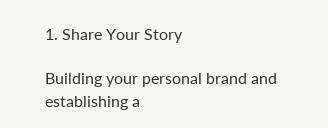1. Share Your Story

Building your personal brand and establishing a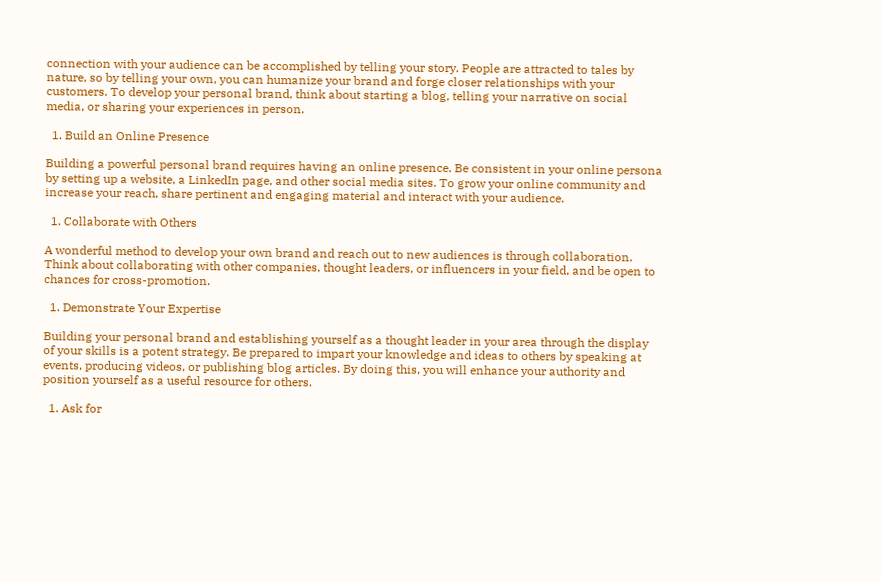connection with your audience can be accomplished by telling your story. People are attracted to tales by nature, so by telling your own, you can humanize your brand and forge closer relationships with your customers. To develop your personal brand, think about starting a blog, telling your narrative on social media, or sharing your experiences in person.

  1. Build an Online Presence

Building a powerful personal brand requires having an online presence. Be consistent in your online persona by setting up a website, a LinkedIn page, and other social media sites. To grow your online community and increase your reach, share pertinent and engaging material and interact with your audience.

  1. Collaborate with Others

A wonderful method to develop your own brand and reach out to new audiences is through collaboration.
Think about collaborating with other companies, thought leaders, or influencers in your field, and be open to chances for cross-promotion.

  1. Demonstrate Your Expertise

Building your personal brand and establishing yourself as a thought leader in your area through the display of your skills is a potent strategy. Be prepared to impart your knowledge and ideas to others by speaking at events, producing videos, or publishing blog articles. By doing this, you will enhance your authority and position yourself as a useful resource for others.

  1. Ask for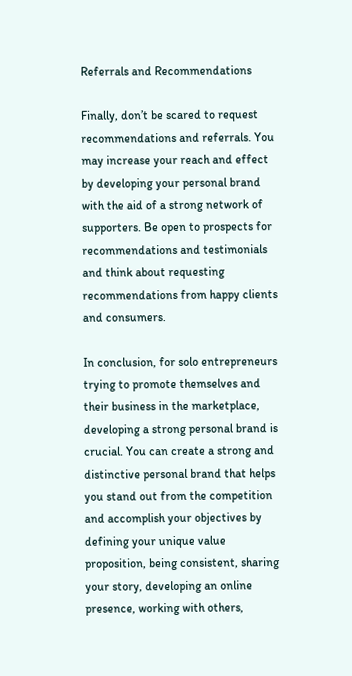Referrals and Recommendations

Finally, don’t be scared to request recommendations and referrals. You may increase your reach and effect by developing your personal brand with the aid of a strong network of supporters. Be open to prospects for recommendations and testimonials and think about requesting recommendations from happy clients and consumers.

In conclusion, for solo entrepreneurs trying to promote themselves and their business in the marketplace, developing a strong personal brand is crucial. You can create a strong and distinctive personal brand that helps you stand out from the competition and accomplish your objectives by defining your unique value proposition, being consistent, sharing your story, developing an online presence, working with others,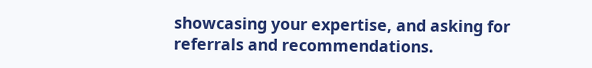showcasing your expertise, and asking for referrals and recommendations.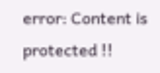error: Content is protected !!